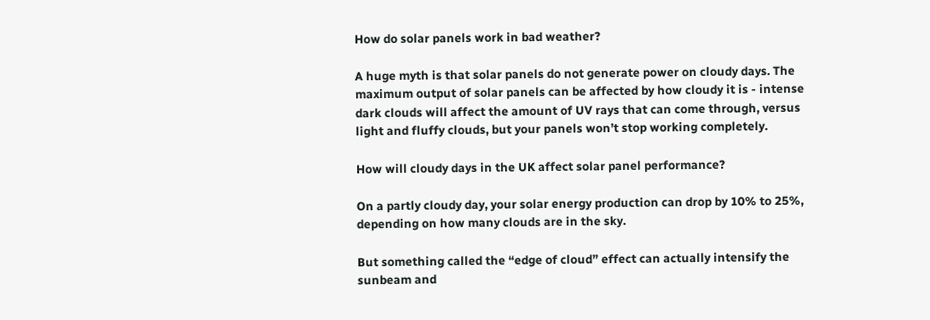How do solar panels work in bad weather?

A huge myth is that solar panels do not generate power on cloudy days. The maximum output of solar panels can be affected by how cloudy it is - intense dark clouds will affect the amount of UV rays that can come through, versus light and fluffy clouds, but your panels won’t stop working completely.

How will cloudy days in the UK affect solar panel performance?

On a partly cloudy day, your solar energy production can drop by 10% to 25%, depending on how many clouds are in the sky.

But something called the “edge of cloud” effect can actually intensify the sunbeam and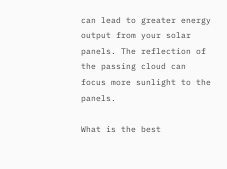can lead to greater energy output from your solar panels. The reflection of the passing cloud can focus more sunlight to the panels.

What is the best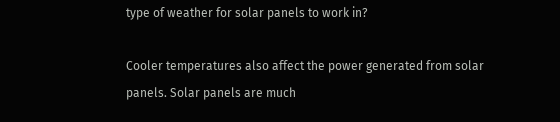type of weather for solar panels to work in?

Cooler temperatures also affect the power generated from solar panels. Solar panels are much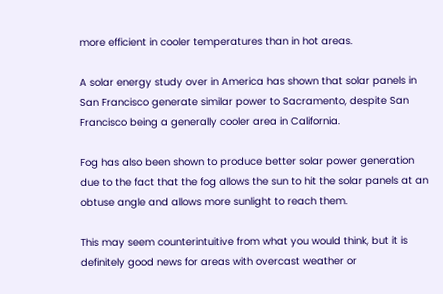more efficient in cooler temperatures than in hot areas.

A solar energy study over in America has shown that solar panels in San Francisco generate similar power to Sacramento, despite San Francisco being a generally cooler area in California.

Fog has also been shown to produce better solar power generation due to the fact that the fog allows the sun to hit the solar panels at an obtuse angle and allows more sunlight to reach them.

This may seem counterintuitive from what you would think, but it is definitely good news for areas with overcast weather or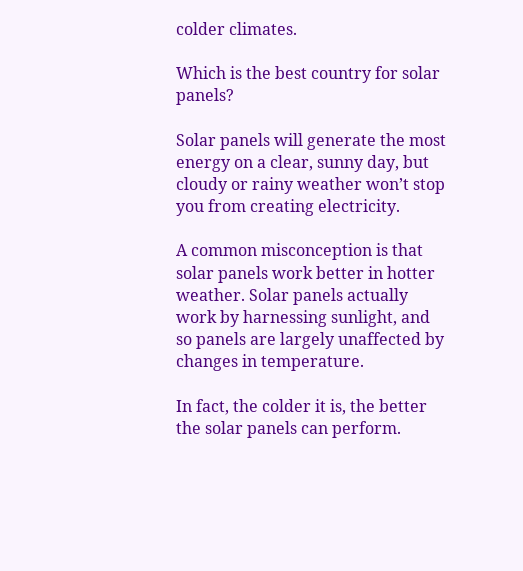colder climates.

Which is the best country for solar panels?

Solar panels will generate the most energy on a clear, sunny day, but cloudy or rainy weather won’t stop you from creating electricity.

A common misconception is that solar panels work better in hotter weather. Solar panels actually work by harnessing sunlight, and so panels are largely unaffected by changes in temperature.

In fact, the colder it is, the better the solar panels can perform.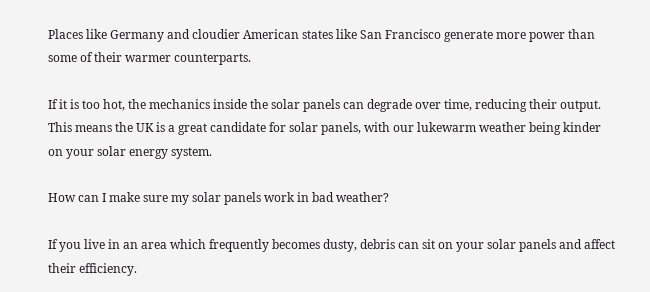Places like Germany and cloudier American states like San Francisco generate more power than some of their warmer counterparts.

If it is too hot, the mechanics inside the solar panels can degrade over time, reducing their output. This means the UK is a great candidate for solar panels, with our lukewarm weather being kinder on your solar energy system.

How can I make sure my solar panels work in bad weather?

If you live in an area which frequently becomes dusty, debris can sit on your solar panels and affect their efficiency.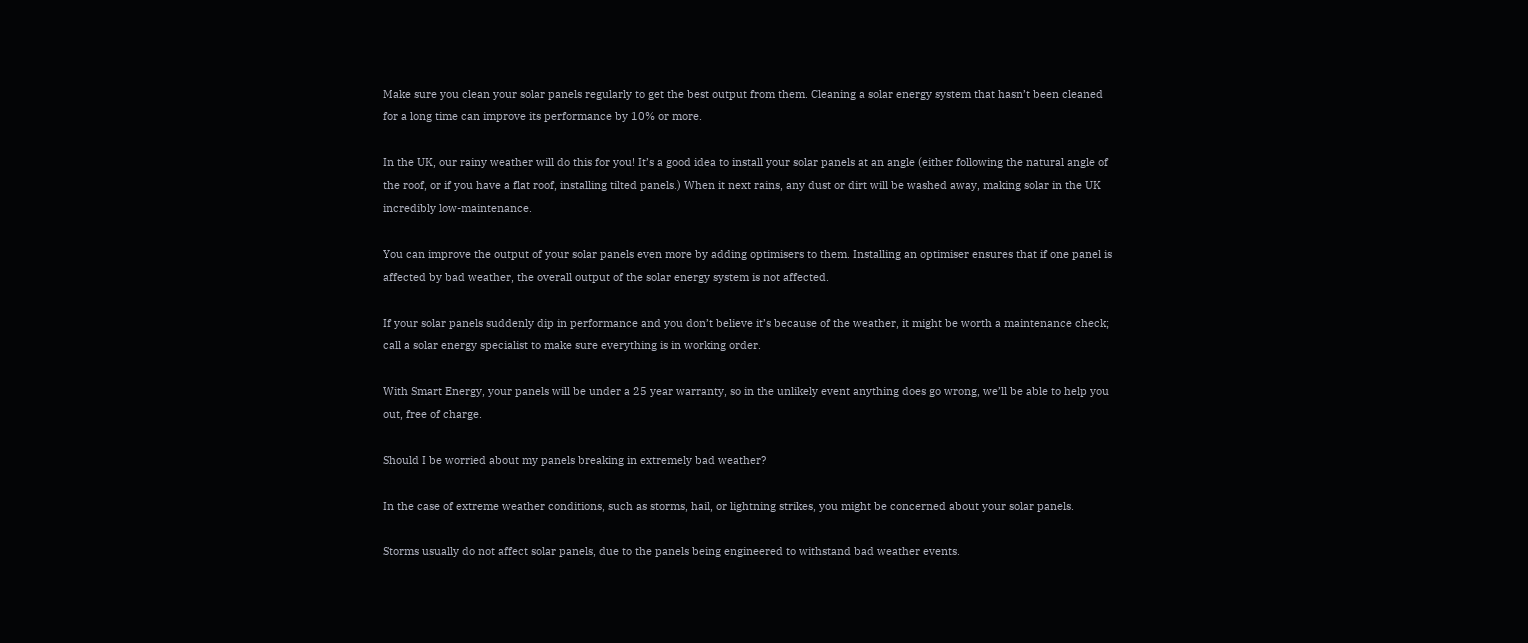Make sure you clean your solar panels regularly to get the best output from them. Cleaning a solar energy system that hasn’t been cleaned for a long time can improve its performance by 10% or more.

In the UK, our rainy weather will do this for you! It’s a good idea to install your solar panels at an angle (either following the natural angle of the roof, or if you have a flat roof, installing tilted panels.) When it next rains, any dust or dirt will be washed away, making solar in the UK incredibly low-maintenance.

You can improve the output of your solar panels even more by adding optimisers to them. Installing an optimiser ensures that if one panel is affected by bad weather, the overall output of the solar energy system is not affected.

If your solar panels suddenly dip in performance and you don’t believe it’s because of the weather, it might be worth a maintenance check; call a solar energy specialist to make sure everything is in working order.

With Smart Energy, your panels will be under a 25 year warranty, so in the unlikely event anything does go wrong, we’ll be able to help you out, free of charge.

Should I be worried about my panels breaking in extremely bad weather?

In the case of extreme weather conditions, such as storms, hail, or lightning strikes, you might be concerned about your solar panels.

Storms usually do not affect solar panels, due to the panels being engineered to withstand bad weather events.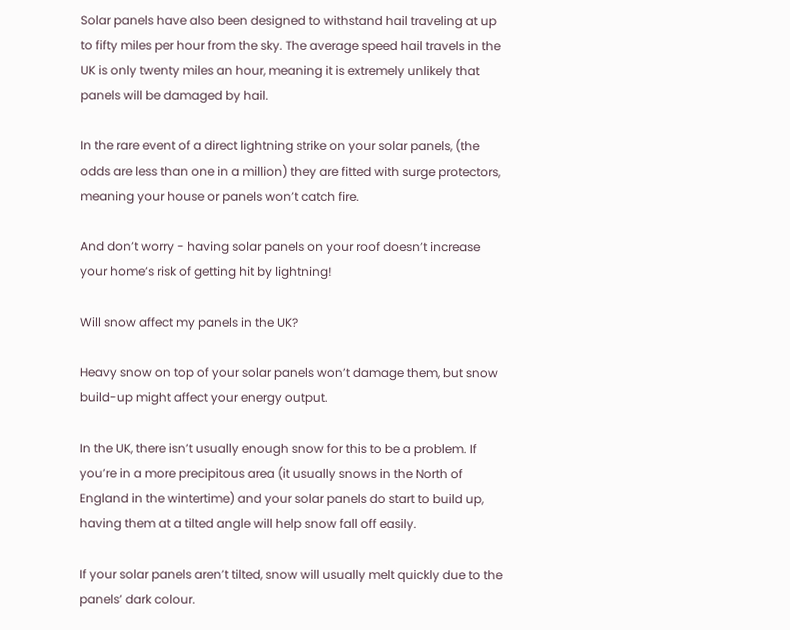Solar panels have also been designed to withstand hail traveling at up to fifty miles per hour from the sky. The average speed hail travels in the UK is only twenty miles an hour, meaning it is extremely unlikely that panels will be damaged by hail.

In the rare event of a direct lightning strike on your solar panels, (the odds are less than one in a million) they are fitted with surge protectors, meaning your house or panels won’t catch fire.

And don’t worry - having solar panels on your roof doesn’t increase your home’s risk of getting hit by lightning!

Will snow affect my panels in the UK?

Heavy snow on top of your solar panels won’t damage them, but snow build-up might affect your energy output.

In the UK, there isn’t usually enough snow for this to be a problem. If you’re in a more precipitous area (it usually snows in the North of England in the wintertime) and your solar panels do start to build up, having them at a tilted angle will help snow fall off easily.

If your solar panels aren’t tilted, snow will usually melt quickly due to the panels’ dark colour.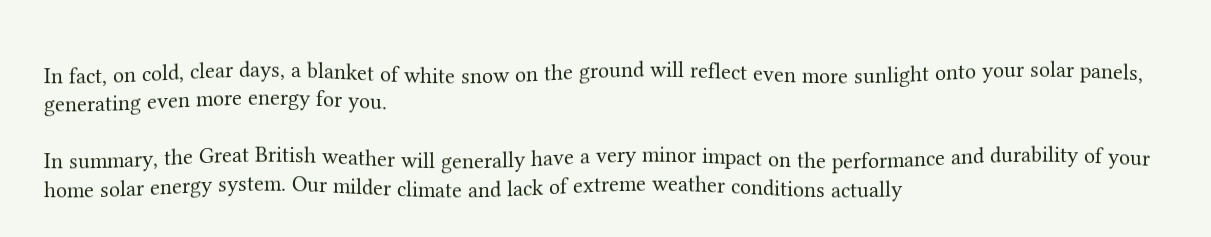In fact, on cold, clear days, a blanket of white snow on the ground will reflect even more sunlight onto your solar panels, generating even more energy for you.

In summary, the Great British weather will generally have a very minor impact on the performance and durability of your home solar energy system. Our milder climate and lack of extreme weather conditions actually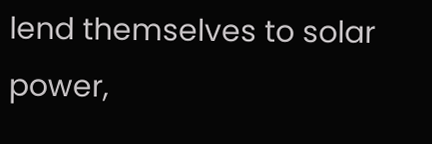lend themselves to solar power,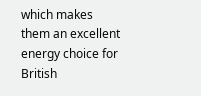which makes them an excellent energy choice for British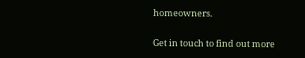homeowners.

Get in touch to find out more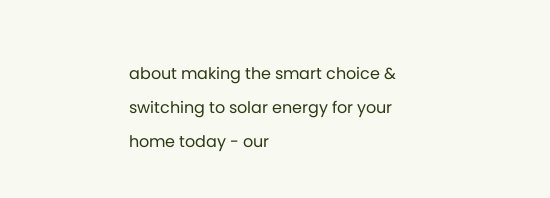about making the smart choice & switching to solar energy for your home today - our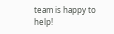team is happy to help!